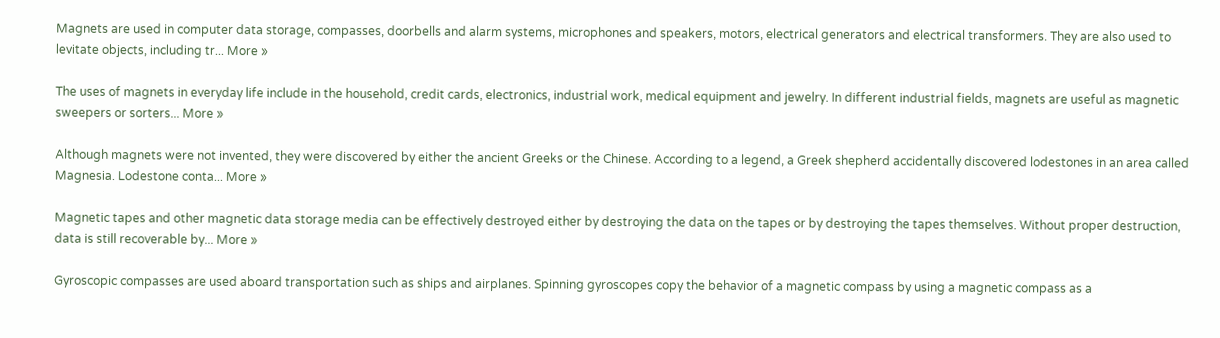Magnets are used in computer data storage, compasses, doorbells and alarm systems, microphones and speakers, motors, electrical generators and electrical transformers. They are also used to levitate objects, including tr... More »

The uses of magnets in everyday life include in the household, credit cards, electronics, industrial work, medical equipment and jewelry. In different industrial fields, magnets are useful as magnetic sweepers or sorters... More »

Although magnets were not invented, they were discovered by either the ancient Greeks or the Chinese. According to a legend, a Greek shepherd accidentally discovered lodestones in an area called Magnesia. Lodestone conta... More »

Magnetic tapes and other magnetic data storage media can be effectively destroyed either by destroying the data on the tapes or by destroying the tapes themselves. Without proper destruction, data is still recoverable by... More »

Gyroscopic compasses are used aboard transportation such as ships and airplanes. Spinning gyroscopes copy the behavior of a magnetic compass by using a magnetic compass as a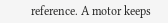reference. A motor keeps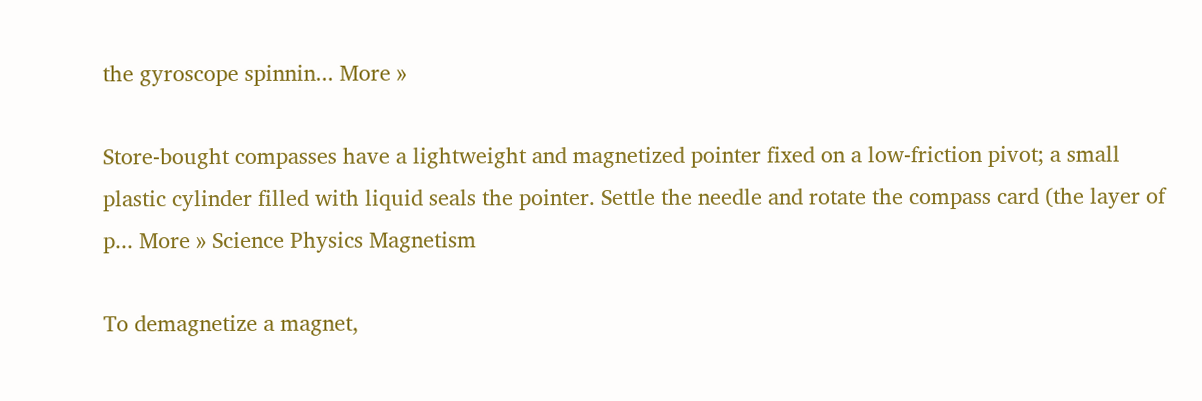the gyroscope spinnin... More »

Store-bought compasses have a lightweight and magnetized pointer fixed on a low-friction pivot; a small plastic cylinder filled with liquid seals the pointer. Settle the needle and rotate the compass card (the layer of p... More » Science Physics Magnetism

To demagnetize a magnet,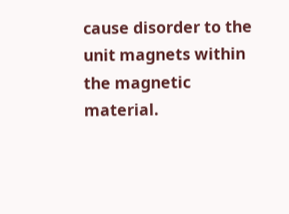cause disorder to the unit magnets within the magnetic material.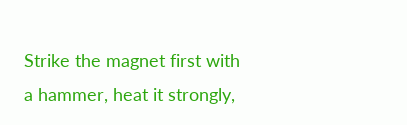Strike the magnet first with a hammer, heat it strongly,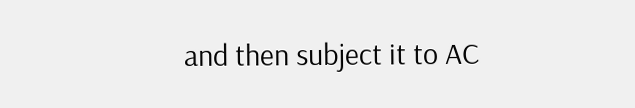and then subject it to AC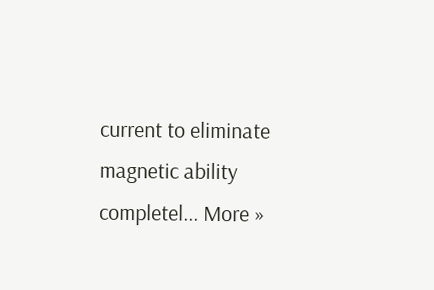current to eliminate magnetic ability completel... More »